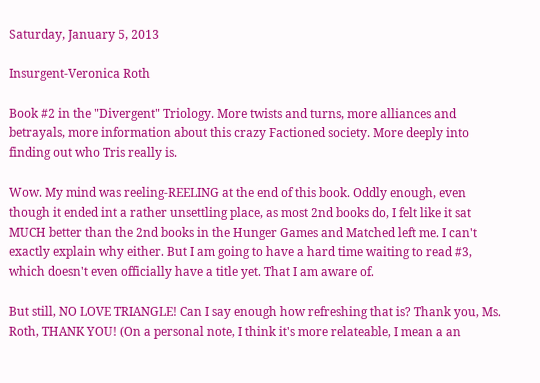Saturday, January 5, 2013

Insurgent-Veronica Roth

Book #2 in the "Divergent" Triology. More twists and turns, more alliances and betrayals, more information about this crazy Factioned society. More deeply into finding out who Tris really is.

Wow. My mind was reeling-REELING at the end of this book. Oddly enough, even though it ended int a rather unsettling place, as most 2nd books do, I felt like it sat MUCH better than the 2nd books in the Hunger Games and Matched left me. I can't exactly explain why either. But I am going to have a hard time waiting to read #3, which doesn't even officially have a title yet. That I am aware of.

But still, NO LOVE TRIANGLE! Can I say enough how refreshing that is? Thank you, Ms. Roth, THANK YOU! (On a personal note, I think it's more relateable, I mean a an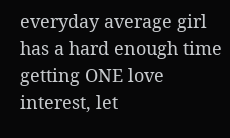everyday average girl has a hard enough time getting ONE love interest, let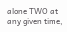alone TWO at any given time,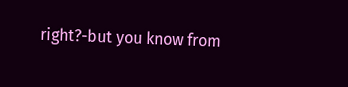right?-but you know from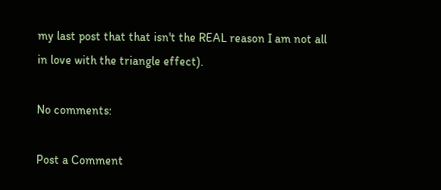my last post that that isn't the REAL reason I am not all in love with the triangle effect).

No comments:

Post a Comment